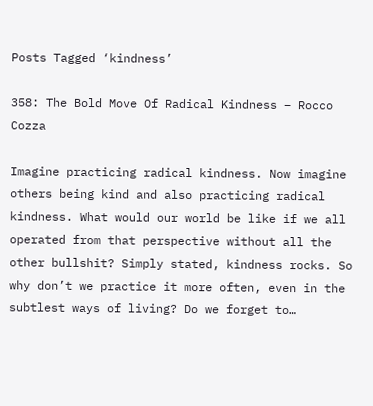Posts Tagged ‘kindness’

358: The Bold Move Of Radical Kindness – Rocco Cozza

Imagine practicing radical kindness. Now imagine others being kind and also practicing radical kindness. What would our world be like if we all operated from that perspective without all the other bullshit? Simply stated, kindness rocks. So why don’t we practice it more often, even in the subtlest ways of living? Do we forget to…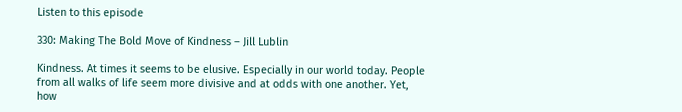Listen to this episode

330: Making The Bold Move of Kindness – Jill Lublin

Kindness. At times it seems to be elusive. Especially in our world today. People from all walks of life seem more divisive and at odds with one another. Yet, how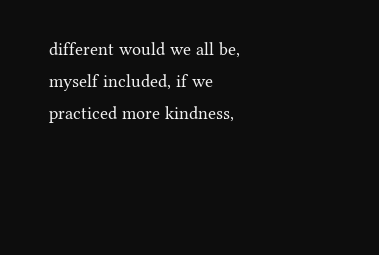different would we all be, myself included, if we practiced more kindness,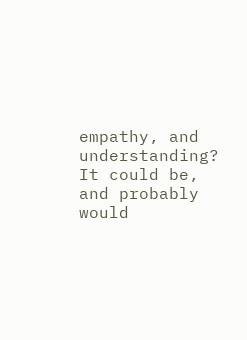empathy, and understanding? It could be, and probably would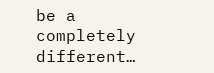be a completely different…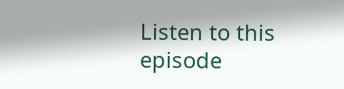Listen to this episode